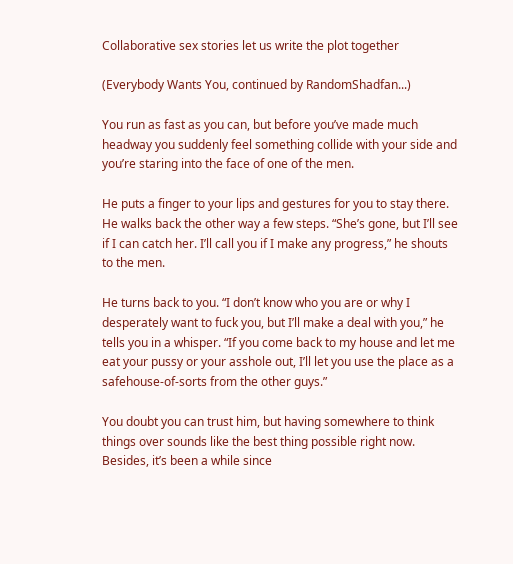Collaborative sex stories let us write the plot together

(Everybody Wants You, continued by RandomShadfan...)

You run as fast as you can, but before you’ve made much headway you suddenly feel something collide with your side and you’re staring into the face of one of the men.

He puts a finger to your lips and gestures for you to stay there. He walks back the other way a few steps. “She’s gone, but I’ll see if I can catch her. I’ll call you if I make any progress,” he shouts to the men.

He turns back to you. “I don’t know who you are or why I desperately want to fuck you, but I’ll make a deal with you,” he tells you in a whisper. “If you come back to my house and let me eat your pussy or your asshole out, I’ll let you use the place as a safehouse-of-sorts from the other guys.”

You doubt you can trust him, but having somewhere to think things over sounds like the best thing possible right now. Besides, it’s been a while since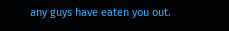any guys have eaten you out.